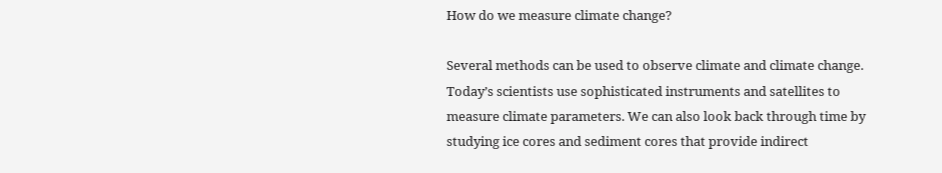How do we measure climate change?

Several methods can be used to observe climate and climate change. Today’s scientists use sophisticated instruments and satellites to measure climate parameters. We can also look back through time by studying ice cores and sediment cores that provide indirect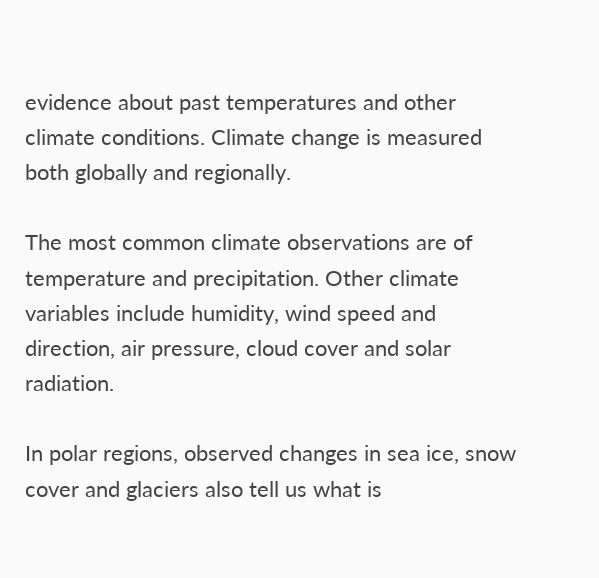evidence about past temperatures and other climate conditions. Climate change is measured both globally and regionally.

The most common climate observations are of temperature and precipitation. Other climate variables include humidity, wind speed and direction, air pressure, cloud cover and solar radiation.

In polar regions, observed changes in sea ice, snow cover and glaciers also tell us what is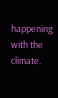happening with the climate.